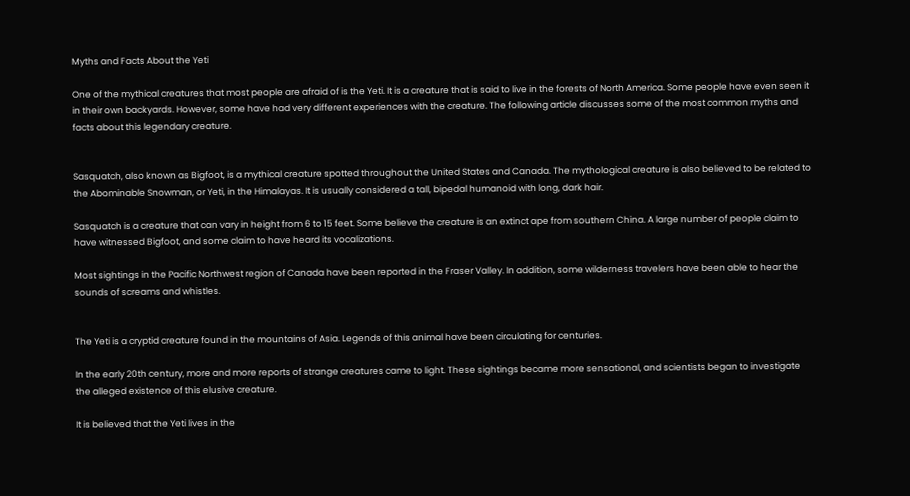Myths and Facts About the Yeti

One of the mythical creatures that most people are afraid of is the Yeti. It is a creature that is said to live in the forests of North America. Some people have even seen it in their own backyards. However, some have had very different experiences with the creature. The following article discusses some of the most common myths and facts about this legendary creature.


Sasquatch, also known as Bigfoot, is a mythical creature spotted throughout the United States and Canada. The mythological creature is also believed to be related to the Abominable Snowman, or Yeti, in the Himalayas. It is usually considered a tall, bipedal humanoid with long, dark hair.

Sasquatch is a creature that can vary in height from 6 to 15 feet. Some believe the creature is an extinct ape from southern China. A large number of people claim to have witnessed Bigfoot, and some claim to have heard its vocalizations.

Most sightings in the Pacific Northwest region of Canada have been reported in the Fraser Valley. In addition, some wilderness travelers have been able to hear the sounds of screams and whistles.


The Yeti is a cryptid creature found in the mountains of Asia. Legends of this animal have been circulating for centuries.

In the early 20th century, more and more reports of strange creatures came to light. These sightings became more sensational, and scientists began to investigate the alleged existence of this elusive creature.

It is believed that the Yeti lives in the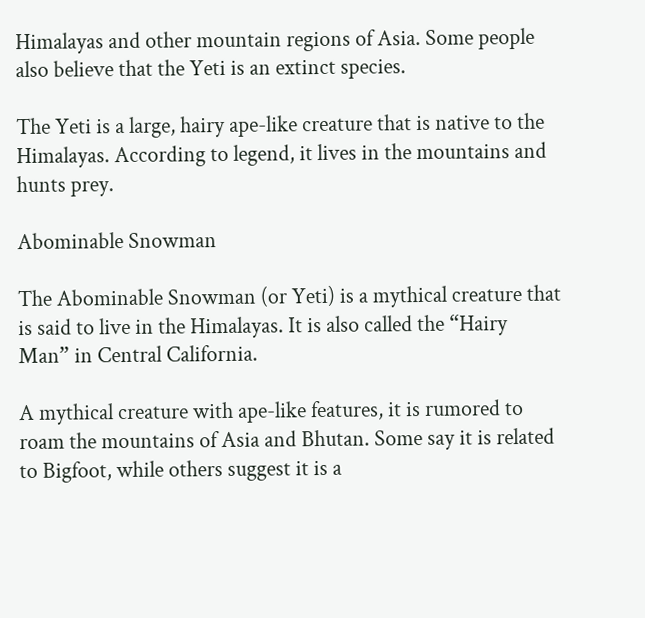Himalayas and other mountain regions of Asia. Some people also believe that the Yeti is an extinct species.

The Yeti is a large, hairy ape-like creature that is native to the Himalayas. According to legend, it lives in the mountains and hunts prey.

Abominable Snowman

The Abominable Snowman (or Yeti) is a mythical creature that is said to live in the Himalayas. It is also called the “Hairy Man” in Central California.

A mythical creature with ape-like features, it is rumored to roam the mountains of Asia and Bhutan. Some say it is related to Bigfoot, while others suggest it is a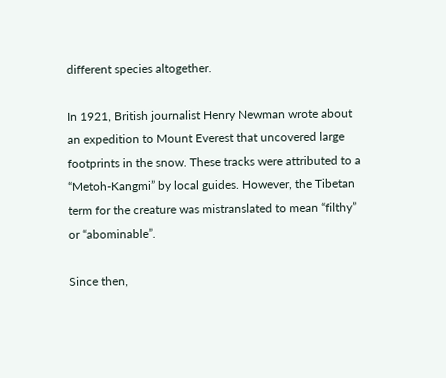different species altogether.

In 1921, British journalist Henry Newman wrote about an expedition to Mount Everest that uncovered large footprints in the snow. These tracks were attributed to a “Metoh-Kangmi” by local guides. However, the Tibetan term for the creature was mistranslated to mean “filthy” or “abominable”.

Since then,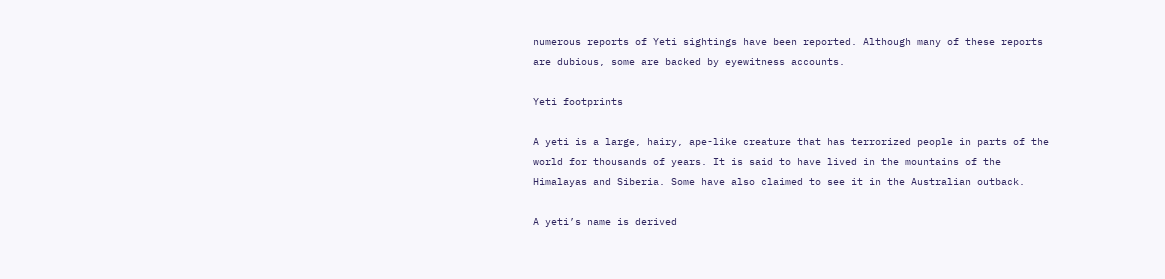numerous reports of Yeti sightings have been reported. Although many of these reports are dubious, some are backed by eyewitness accounts.

Yeti footprints

A yeti is a large, hairy, ape-like creature that has terrorized people in parts of the world for thousands of years. It is said to have lived in the mountains of the Himalayas and Siberia. Some have also claimed to see it in the Australian outback.

A yeti’s name is derived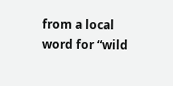from a local word for “wild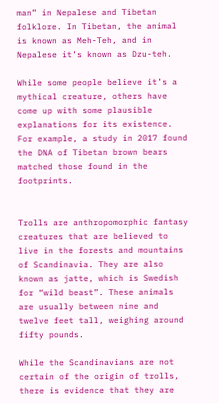man” in Nepalese and Tibetan folklore. In Tibetan, the animal is known as Meh-Teh, and in Nepalese it’s known as Dzu-teh.

While some people believe it’s a mythical creature, others have come up with some plausible explanations for its existence. For example, a study in 2017 found the DNA of Tibetan brown bears matched those found in the footprints.


Trolls are anthropomorphic fantasy creatures that are believed to live in the forests and mountains of Scandinavia. They are also known as jatte, which is Swedish for “wild beast”. These animals are usually between nine and twelve feet tall, weighing around fifty pounds.

While the Scandinavians are not certain of the origin of trolls, there is evidence that they are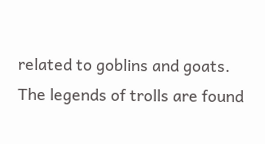related to goblins and goats. The legends of trolls are found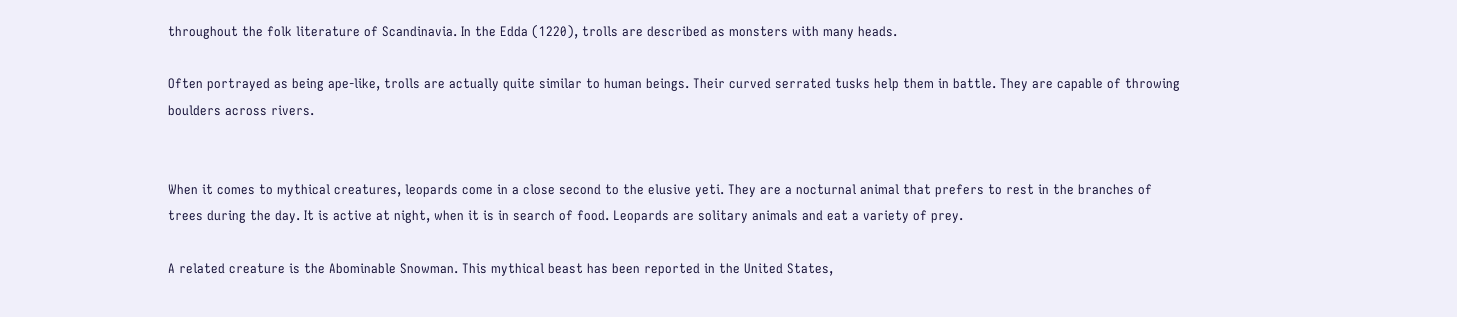throughout the folk literature of Scandinavia. In the Edda (1220), trolls are described as monsters with many heads.

Often portrayed as being ape-like, trolls are actually quite similar to human beings. Their curved serrated tusks help them in battle. They are capable of throwing boulders across rivers.


When it comes to mythical creatures, leopards come in a close second to the elusive yeti. They are a nocturnal animal that prefers to rest in the branches of trees during the day. It is active at night, when it is in search of food. Leopards are solitary animals and eat a variety of prey.

A related creature is the Abominable Snowman. This mythical beast has been reported in the United States,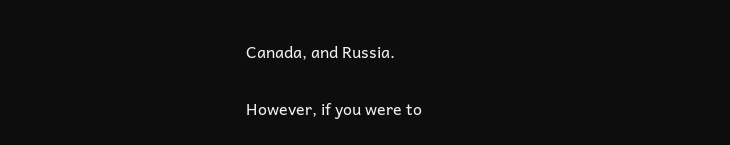Canada, and Russia.

However, if you were to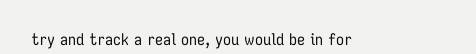try and track a real one, you would be in for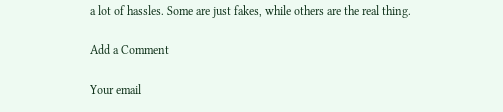a lot of hassles. Some are just fakes, while others are the real thing.

Add a Comment

Your email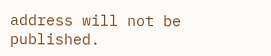address will not be published.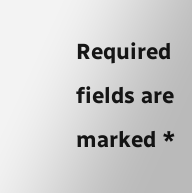Required fields are marked *